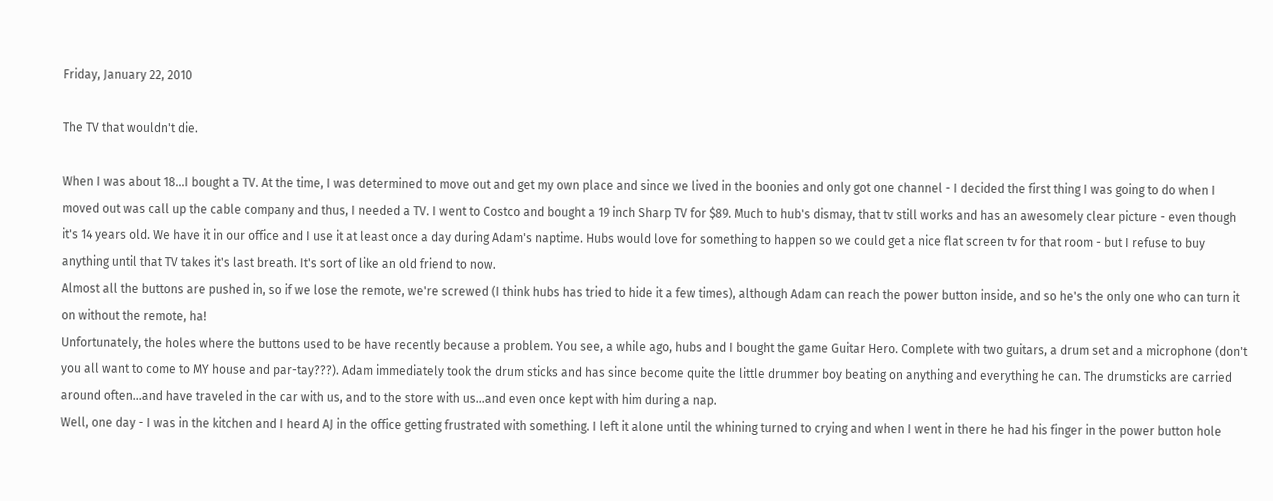Friday, January 22, 2010

The TV that wouldn't die.

When I was about 18...I bought a TV. At the time, I was determined to move out and get my own place and since we lived in the boonies and only got one channel - I decided the first thing I was going to do when I moved out was call up the cable company and thus, I needed a TV. I went to Costco and bought a 19 inch Sharp TV for $89. Much to hub's dismay, that tv still works and has an awesomely clear picture - even though it's 14 years old. We have it in our office and I use it at least once a day during Adam's naptime. Hubs would love for something to happen so we could get a nice flat screen tv for that room - but I refuse to buy anything until that TV takes it's last breath. It's sort of like an old friend to now.
Almost all the buttons are pushed in, so if we lose the remote, we're screwed (I think hubs has tried to hide it a few times), although Adam can reach the power button inside, and so he's the only one who can turn it on without the remote, ha!
Unfortunately, the holes where the buttons used to be have recently because a problem. You see, a while ago, hubs and I bought the game Guitar Hero. Complete with two guitars, a drum set and a microphone (don't you all want to come to MY house and par-tay???). Adam immediately took the drum sticks and has since become quite the little drummer boy beating on anything and everything he can. The drumsticks are carried around often...and have traveled in the car with us, and to the store with us...and even once kept with him during a nap.
Well, one day - I was in the kitchen and I heard AJ in the office getting frustrated with something. I left it alone until the whining turned to crying and when I went in there he had his finger in the power button hole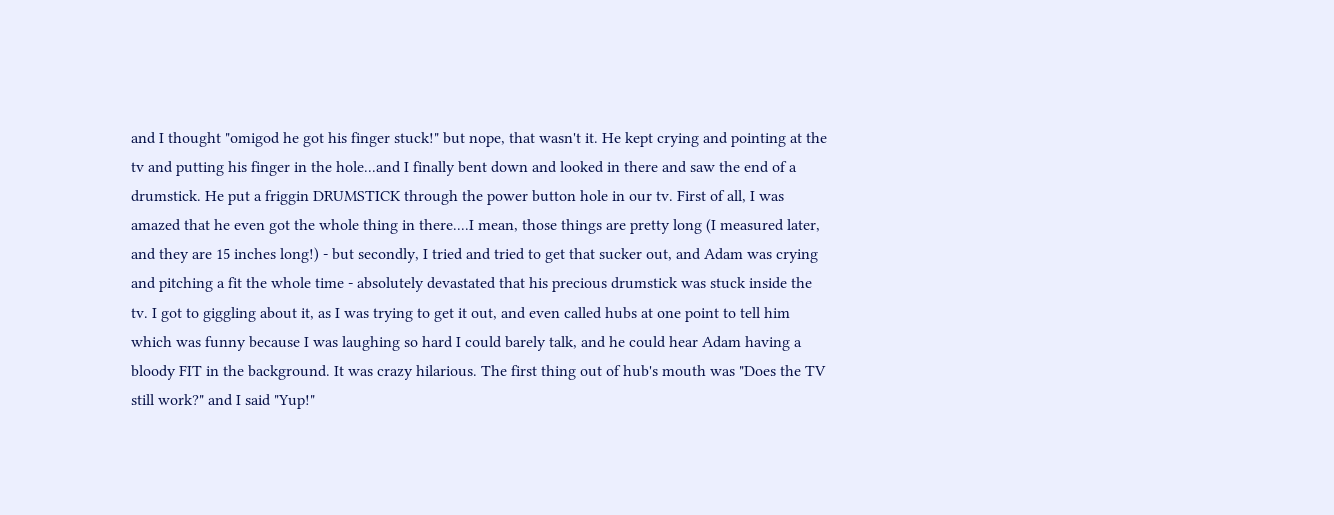and I thought "omigod he got his finger stuck!" but nope, that wasn't it. He kept crying and pointing at the tv and putting his finger in the hole...and I finally bent down and looked in there and saw the end of a drumstick. He put a friggin DRUMSTICK through the power button hole in our tv. First of all, I was amazed that he even got the whole thing in there....I mean, those things are pretty long (I measured later, and they are 15 inches long!) - but secondly, I tried and tried to get that sucker out, and Adam was crying and pitching a fit the whole time - absolutely devastated that his precious drumstick was stuck inside the tv. I got to giggling about it, as I was trying to get it out, and even called hubs at one point to tell him which was funny because I was laughing so hard I could barely talk, and he could hear Adam having a bloody FIT in the background. It was crazy hilarious. The first thing out of hub's mouth was "Does the TV still work?" and I said "Yup!"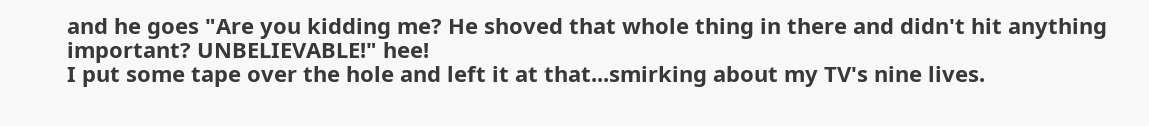and he goes "Are you kidding me? He shoved that whole thing in there and didn't hit anything important? UNBELIEVABLE!" hee!
I put some tape over the hole and left it at that...smirking about my TV's nine lives.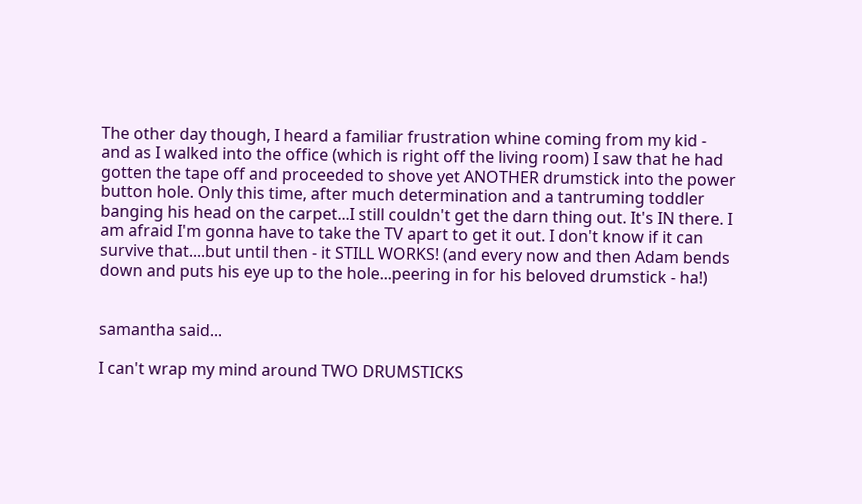The other day though, I heard a familiar frustration whine coming from my kid - and as I walked into the office (which is right off the living room) I saw that he had gotten the tape off and proceeded to shove yet ANOTHER drumstick into the power button hole. Only this time, after much determination and a tantruming toddler banging his head on the carpet...I still couldn't get the darn thing out. It's IN there. I am afraid I'm gonna have to take the TV apart to get it out. I don't know if it can survive that....but until then - it STILL WORKS! (and every now and then Adam bends down and puts his eye up to the hole...peering in for his beloved drumstick - ha!)


samantha said...

I can't wrap my mind around TWO DRUMSTICKS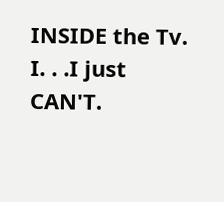INSIDE the Tv. I. . .I just CAN'T.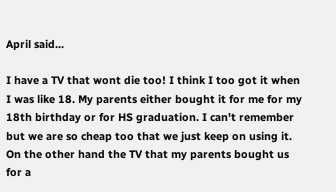April said...

I have a TV that wont die too! I think I too got it when I was like 18. My parents either bought it for me for my 18th birthday or for HS graduation. I can't remember but we are so cheap too that we just keep on using it. On the other hand the TV that my parents bought us for a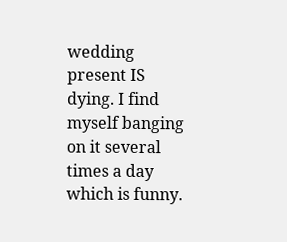wedding present IS dying. I find myself banging on it several times a day which is funny.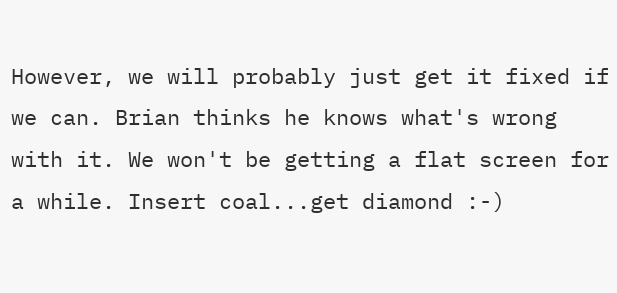However, we will probably just get it fixed if we can. Brian thinks he knows what's wrong with it. We won't be getting a flat screen for a while. Insert coal...get diamond :-)